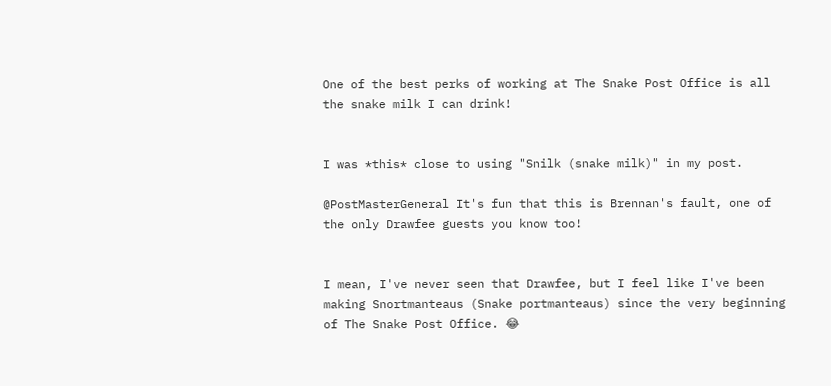One of the best perks of working at The Snake Post Office is all the snake milk I can drink!


I was *this* close to using "Snilk (snake milk)" in my post.

@PostMasterGeneral It's fun that this is Brennan's fault, one of the only Drawfee guests you know too!


I mean, I've never seen that Drawfee, but I feel like I've been making Snortmanteaus (Snake portmanteaus) since the very beginning of The Snake Post Office. 😂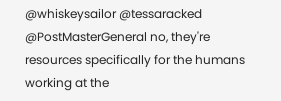@whiskeysailor @tessaracked @PostMasterGeneral no, they're resources specifically for the humans working at the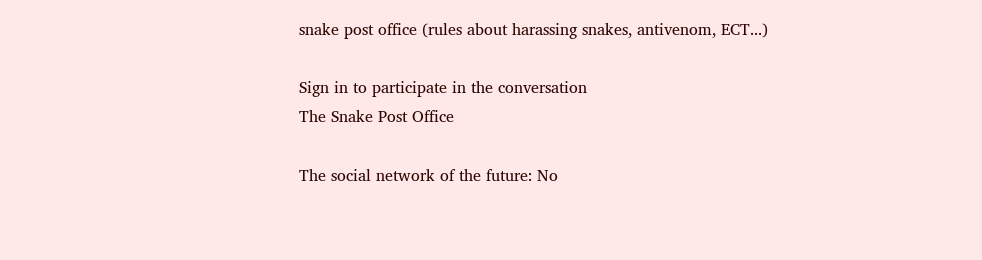snake post office (rules about harassing snakes, antivenom, ECT...)

Sign in to participate in the conversation
The Snake Post Office

The social network of the future: No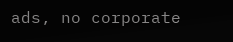ads, no corporate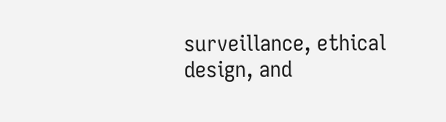surveillance, ethical design, and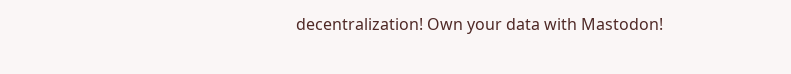decentralization! Own your data with Mastodon!